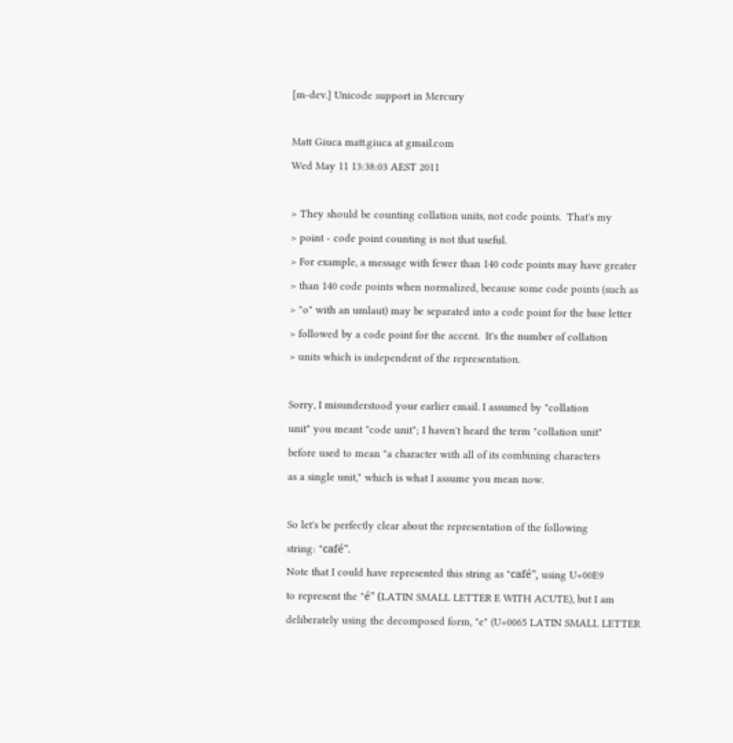[m-dev.] Unicode support in Mercury

Matt Giuca matt.giuca at gmail.com
Wed May 11 13:38:03 AEST 2011

> They should be counting collation units, not code points.  That's my
> point - code point counting is not that useful.
> For example, a message with fewer than 140 code points may have greater
> than 140 code points when normalized, because some code points (such as
> "o" with an umlaut) may be separated into a code point for the base letter
> followed by a code point for the accent.  It's the number of collation
> units which is independent of the representation.

Sorry, I misunderstood your earlier email. I assumed by "collation
unit" you meant "code unit"; I haven't heard the term "collation unit"
before used to mean "a character with all of its combining characters
as a single unit," which is what I assume you mean now.

So let's be perfectly clear about the representation of the following
string: "café".
Note that I could have represented this string as "café", using U+00E9
to represent the "é" (LATIN SMALL LETTER E WITH ACUTE), but I am
deliberately using the decomposed form, "e" (U+0065 LATIN SMALL LETTER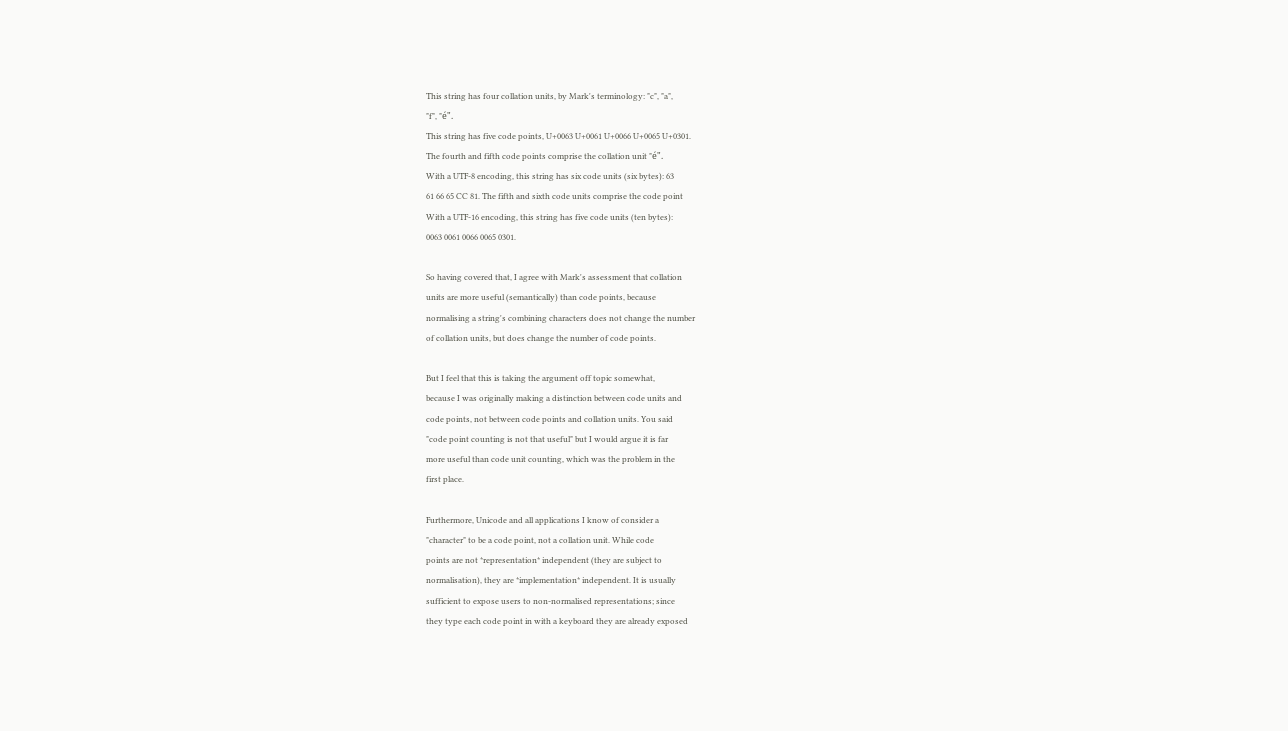This string has four collation units, by Mark's terminology: "c", "a",
"f", "é".
This string has five code points, U+0063 U+0061 U+0066 U+0065 U+0301.
The fourth and fifth code points comprise the collation unit "é".
With a UTF-8 encoding, this string has six code units (six bytes): 63
61 66 65 CC 81. The fifth and sixth code units comprise the code point
With a UTF-16 encoding, this string has five code units (ten bytes):
0063 0061 0066 0065 0301.

So having covered that, I agree with Mark's assessment that collation
units are more useful (semantically) than code points, because
normalising a string's combining characters does not change the number
of collation units, but does change the number of code points.

But I feel that this is taking the argument off topic somewhat,
because I was originally making a distinction between code units and
code points, not between code points and collation units. You said
"code point counting is not that useful" but I would argue it is far
more useful than code unit counting, which was the problem in the
first place.

Furthermore, Unicode and all applications I know of consider a
"character" to be a code point, not a collation unit. While code
points are not *representation* independent (they are subject to
normalisation), they are *implementation* independent. It is usually
sufficient to expose users to non-normalised representations; since
they type each code point in with a keyboard they are already exposed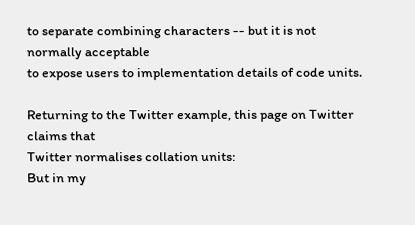to separate combining characters -- but it is not normally acceptable
to expose users to implementation details of code units.

Returning to the Twitter example, this page on Twitter claims that
Twitter normalises collation units:
But in my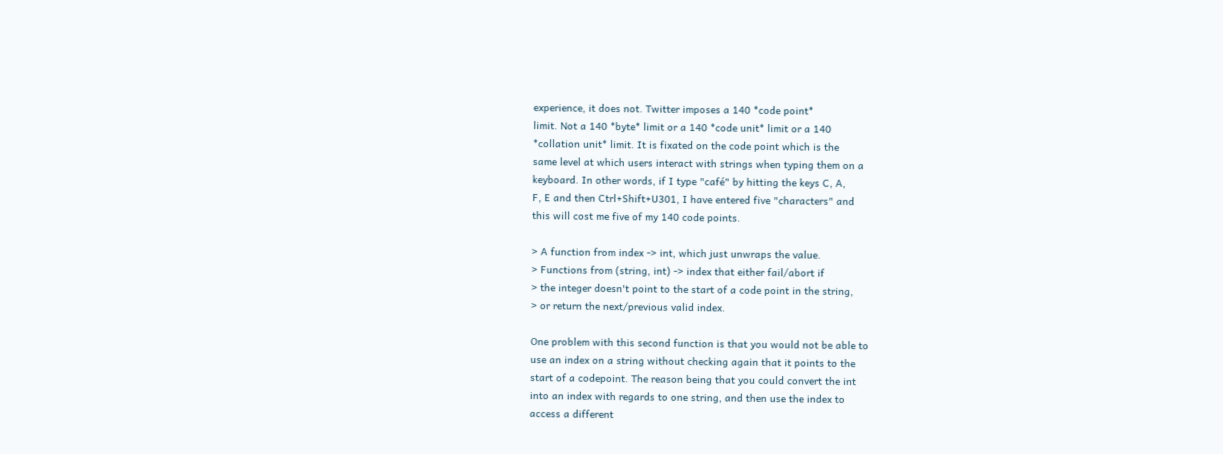experience, it does not. Twitter imposes a 140 *code point*
limit. Not a 140 *byte* limit or a 140 *code unit* limit or a 140
*collation unit* limit. It is fixated on the code point which is the
same level at which users interact with strings when typing them on a
keyboard. In other words, if I type "café" by hitting the keys C, A,
F, E and then Ctrl+Shift+U301, I have entered five "characters" and
this will cost me five of my 140 code points.

> A function from index -> int, which just unwraps the value.
> Functions from (string, int) -> index that either fail/abort if
> the integer doesn't point to the start of a code point in the string,
> or return the next/previous valid index.

One problem with this second function is that you would not be able to
use an index on a string without checking again that it points to the
start of a codepoint. The reason being that you could convert the int
into an index with regards to one string, and then use the index to
access a different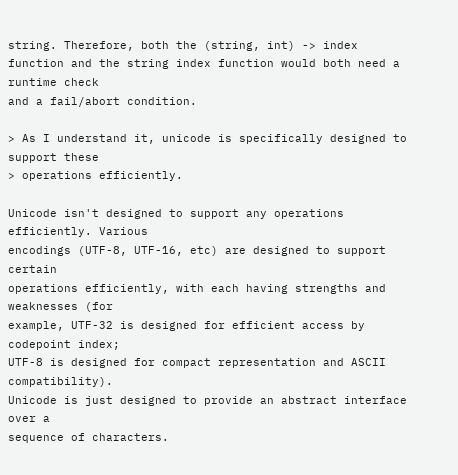string. Therefore, both the (string, int) -> index
function and the string index function would both need a runtime check
and a fail/abort condition.

> As I understand it, unicode is specifically designed to support these
> operations efficiently.

Unicode isn't designed to support any operations efficiently. Various
encodings (UTF-8, UTF-16, etc) are designed to support certain
operations efficiently, with each having strengths and weaknesses (for
example, UTF-32 is designed for efficient access by codepoint index;
UTF-8 is designed for compact representation and ASCII compatibility).
Unicode is just designed to provide an abstract interface over a
sequence of characters.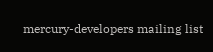mercury-developers mailing list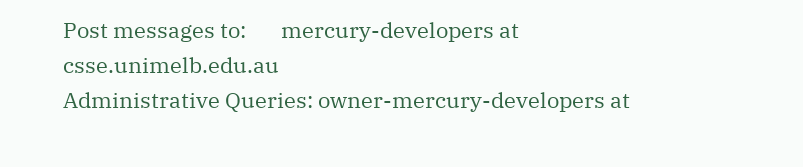Post messages to:       mercury-developers at csse.unimelb.edu.au
Administrative Queries: owner-mercury-developers at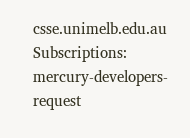csse.unimelb.edu.au
Subscriptions:          mercury-developers-request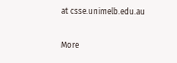at csse.unimelb.edu.au

More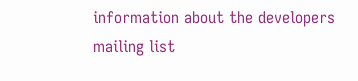information about the developers mailing list